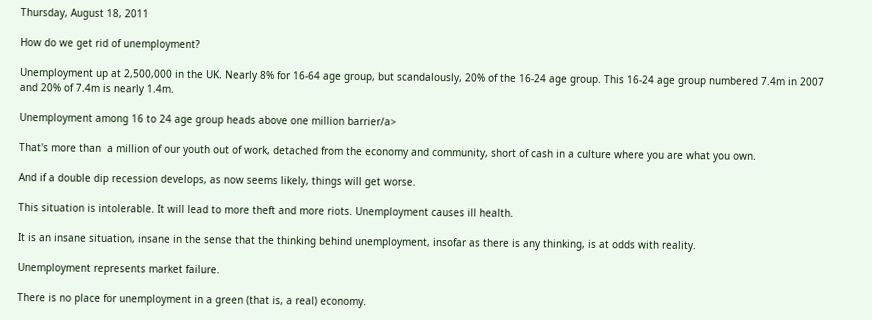Thursday, August 18, 2011

How do we get rid of unemployment?

Unemployment up at 2,500,000 in the UK. Nearly 8% for 16-64 age group, but scandalously, 20% of the 16-24 age group. This 16-24 age group numbered 7.4m in 2007
and 20% of 7.4m is nearly 1.4m.

Unemployment among 16 to 24 age group heads above one million barrier/a>

That's more than  a million of our youth out of work, detached from the economy and community, short of cash in a culture where you are what you own.

And if a double dip recession develops, as now seems likely, things will get worse.

This situation is intolerable. It will lead to more theft and more riots. Unemployment causes ill health.

It is an insane situation, insane in the sense that the thinking behind unemployment, insofar as there is any thinking, is at odds with reality.

Unemployment represents market failure.

There is no place for unemployment in a green (that is, a real) economy.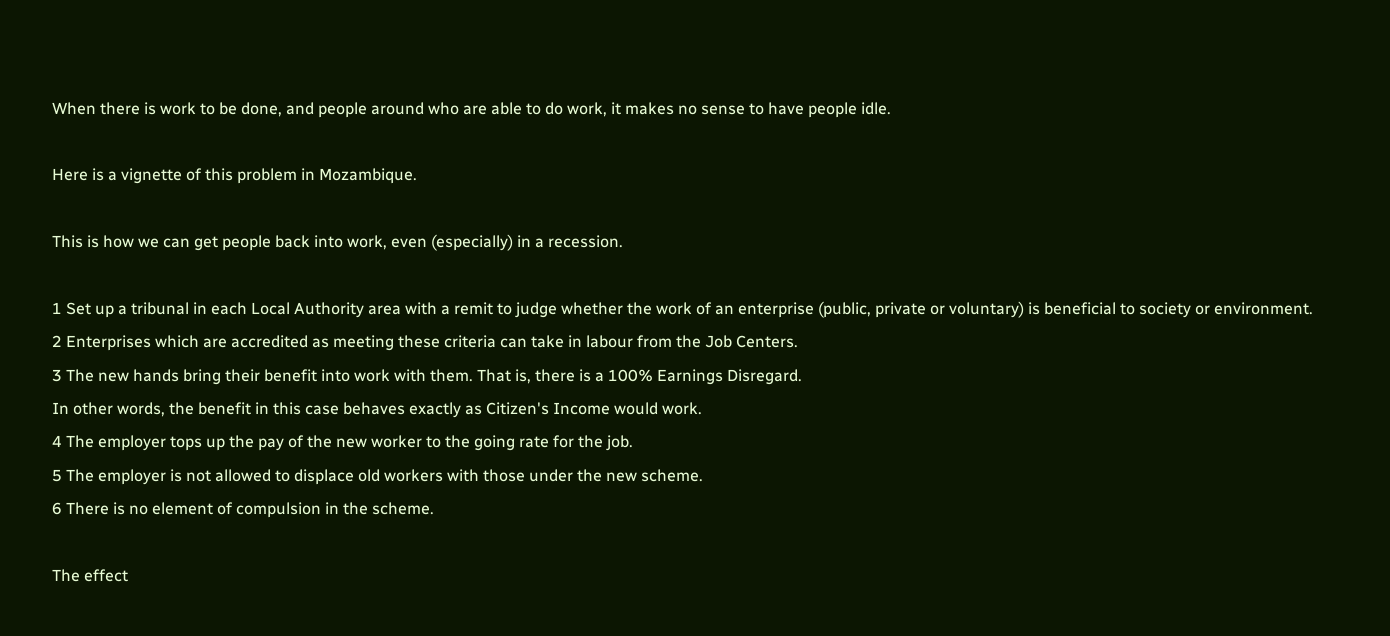When there is work to be done, and people around who are able to do work, it makes no sense to have people idle.

Here is a vignette of this problem in Mozambique.

This is how we can get people back into work, even (especially) in a recession.

1 Set up a tribunal in each Local Authority area with a remit to judge whether the work of an enterprise (public, private or voluntary) is beneficial to society or environment.
2 Enterprises which are accredited as meeting these criteria can take in labour from the Job Centers.
3 The new hands bring their benefit into work with them. That is, there is a 100% Earnings Disregard.
In other words, the benefit in this case behaves exactly as Citizen's Income would work.
4 The employer tops up the pay of the new worker to the going rate for the job.
5 The employer is not allowed to displace old workers with those under the new scheme.
6 There is no element of compulsion in the scheme.

The effect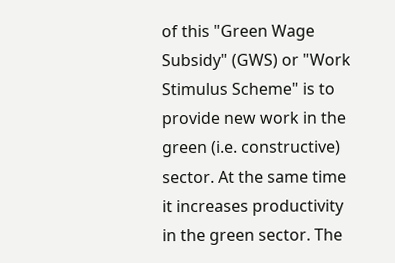of this "Green Wage Subsidy" (GWS) or "Work Stimulus Scheme" is to provide new work in the green (i.e. constructive) sector. At the same time it increases productivity in the green sector. The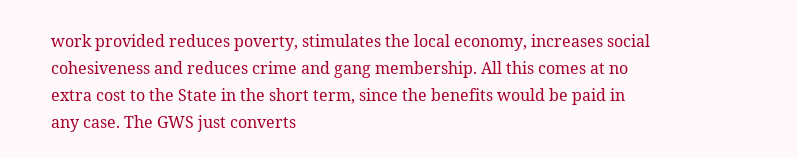work provided reduces poverty, stimulates the local economy, increases social cohesiveness and reduces crime and gang membership. All this comes at no extra cost to the State in the short term, since the benefits would be paid in any case. The GWS just converts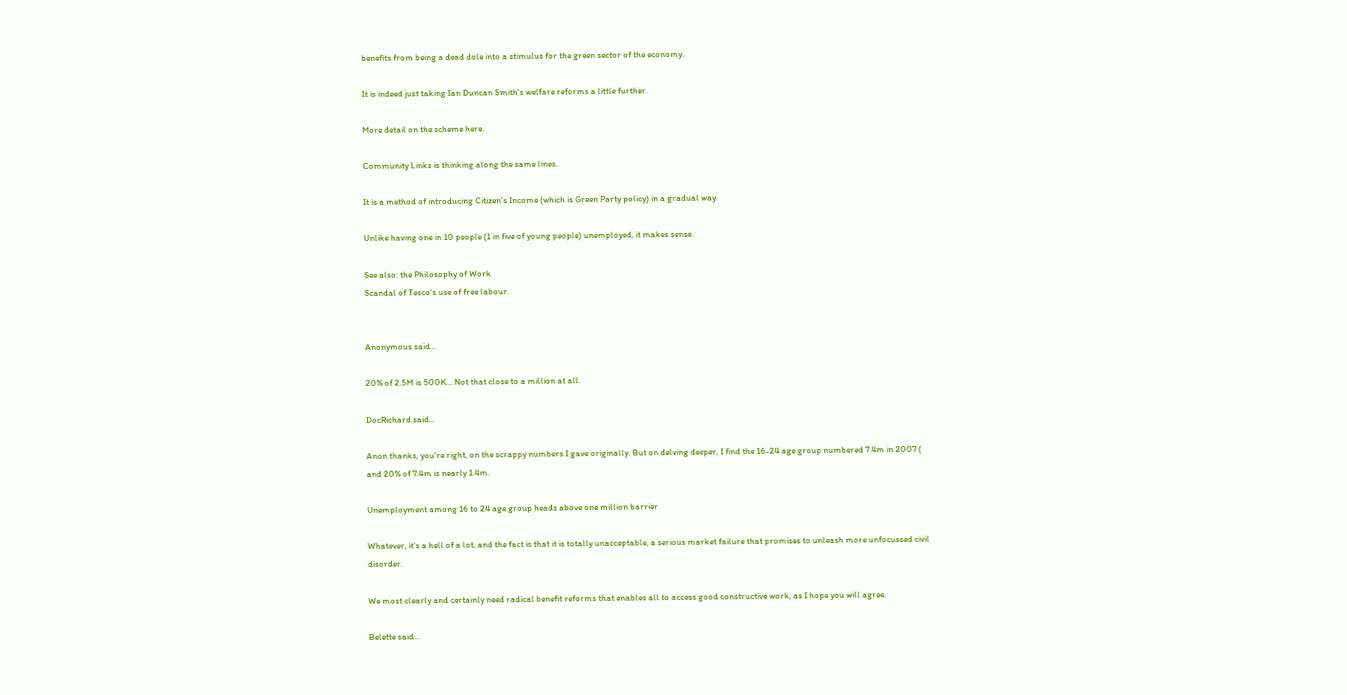benefits from being a dead dole into a stimulus for the green sector of the economy.

It is indeed just taking Ian Duncan Smith's welfare reforms a little further.

More detail on the scheme here.

Community Links is thinking along the same lines.

It is a method of introducing Citizen's Income (which is Green Party policy) in a gradual way.

Unlike having one in 10 people (1 in five of young people) unemployed, it makes sense.

See also: the Philosophy of Work
Scandal of Tesco's use of free labour.


Anonymous said...

20% of 2.5M is 500K... Not that close to a million at all.

DocRichard said...

Anon thanks, you're right, on the scrappy numbers I gave originally. But on delving deeper, I find the 16-24 age group numbered 7.4m in 2007 (
and 20% of 7.4m is nearly 1.4m.

Unemployment among 16 to 24 age group heads above one million barrier

Whatever, it's a hell of a lot, and the fact is that it is totally unacceptable, a serious market failure that promises to unleash more unfocussed civil disorder.

We most clearly and certainly need radical benefit reforms that enables all to access good constructive work, as I hope you will agree.

Belette said...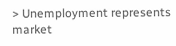> Unemployment represents market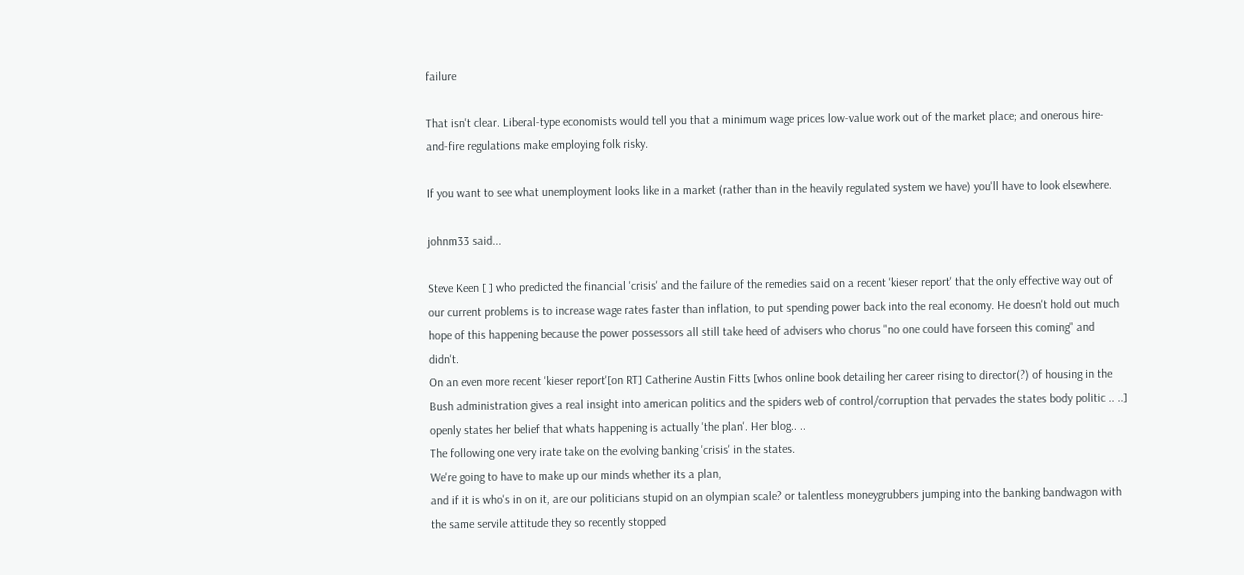failure

That isn't clear. Liberal-type economists would tell you that a minimum wage prices low-value work out of the market place; and onerous hire-and-fire regulations make employing folk risky.

If you want to see what unemployment looks like in a market (rather than in the heavily regulated system we have) you'll have to look elsewhere.

johnm33 said...

Steve Keen [ ] who predicted the financial 'crisis' and the failure of the remedies said on a recent 'kieser report' that the only effective way out of our current problems is to increase wage rates faster than inflation, to put spending power back into the real economy. He doesn't hold out much hope of this happening because the power possessors all still take heed of advisers who chorus "no one could have forseen this coming" and didn't.
On an even more recent 'kieser report'[on RT] Catherine Austin Fitts [whos online book detailing her career rising to director(?) of housing in the Bush administration gives a real insight into american politics and the spiders web of control/corruption that pervades the states body politic .. ..] openly states her belief that whats happening is actually 'the plan'. Her blog.. ..
The following one very irate take on the evolving banking 'crisis' in the states.
We're going to have to make up our minds whether its a plan,
and if it is who's in on it, are our politicians stupid on an olympian scale? or talentless moneygrubbers jumping into the banking bandwagon with the same servile attitude they so recently stopped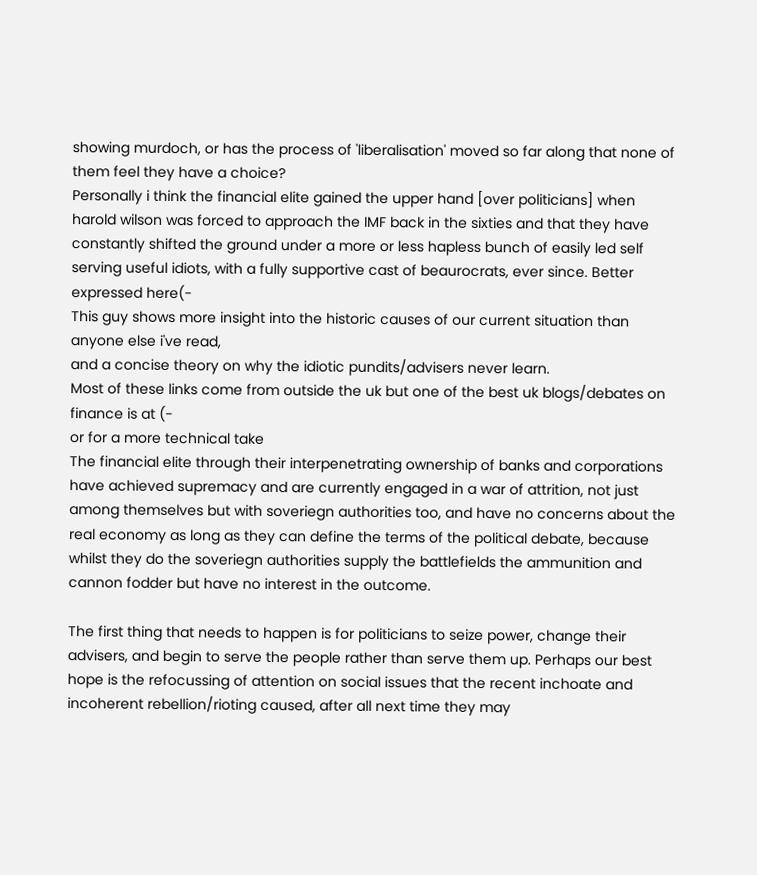showing murdoch, or has the process of 'liberalisation' moved so far along that none of them feel they have a choice?
Personally i think the financial elite gained the upper hand [over politicians] when harold wilson was forced to approach the IMF back in the sixties and that they have constantly shifted the ground under a more or less hapless bunch of easily led self serving useful idiots, with a fully supportive cast of beaurocrats, ever since. Better expressed here(-
This guy shows more insight into the historic causes of our current situation than anyone else i've read,
and a concise theory on why the idiotic pundits/advisers never learn.
Most of these links come from outside the uk but one of the best uk blogs/debates on finance is at (-
or for a more technical take
The financial elite through their interpenetrating ownership of banks and corporations have achieved supremacy and are currently engaged in a war of attrition, not just among themselves but with soveriegn authorities too, and have no concerns about the real economy as long as they can define the terms of the political debate, because whilst they do the soveriegn authorities supply the battlefields the ammunition and cannon fodder but have no interest in the outcome.

The first thing that needs to happen is for politicians to seize power, change their advisers, and begin to serve the people rather than serve them up. Perhaps our best hope is the refocussing of attention on social issues that the recent inchoate and incoherent rebellion/rioting caused, after all next time they may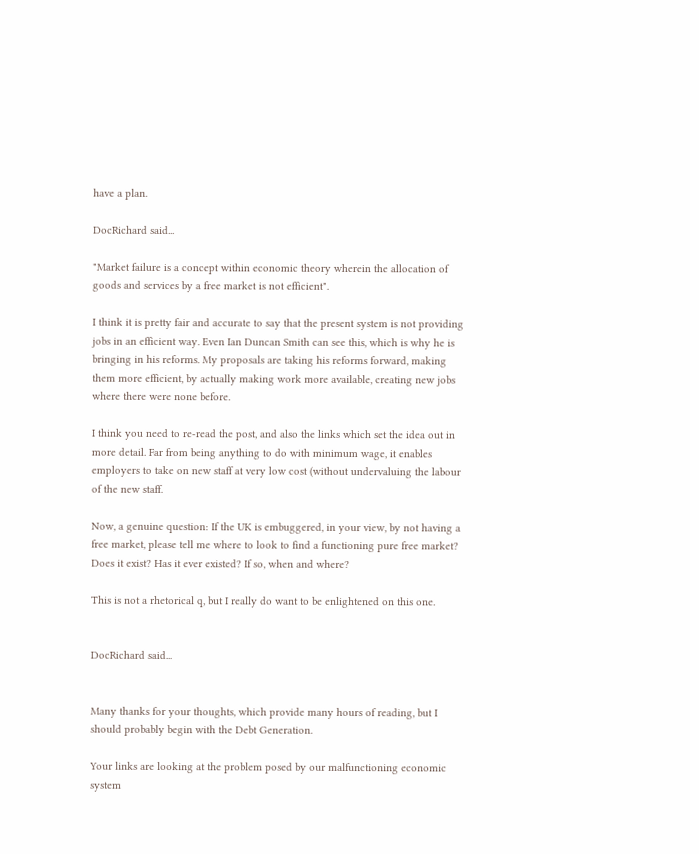have a plan.

DocRichard said...

"Market failure is a concept within economic theory wherein the allocation of goods and services by a free market is not efficient".

I think it is pretty fair and accurate to say that the present system is not providing jobs in an efficient way. Even Ian Duncan Smith can see this, which is why he is bringing in his reforms. My proposals are taking his reforms forward, making them more efficient, by actually making work more available, creating new jobs where there were none before.

I think you need to re-read the post, and also the links which set the idea out in more detail. Far from being anything to do with minimum wage, it enables employers to take on new staff at very low cost (without undervaluing the labour of the new staff.

Now, a genuine question: If the UK is embuggered, in your view, by not having a free market, please tell me where to look to find a functioning pure free market? Does it exist? Has it ever existed? If so, when and where?

This is not a rhetorical q, but I really do want to be enlightened on this one.


DocRichard said...


Many thanks for your thoughts, which provide many hours of reading, but I should probably begin with the Debt Generation.

Your links are looking at the problem posed by our malfunctioning economic system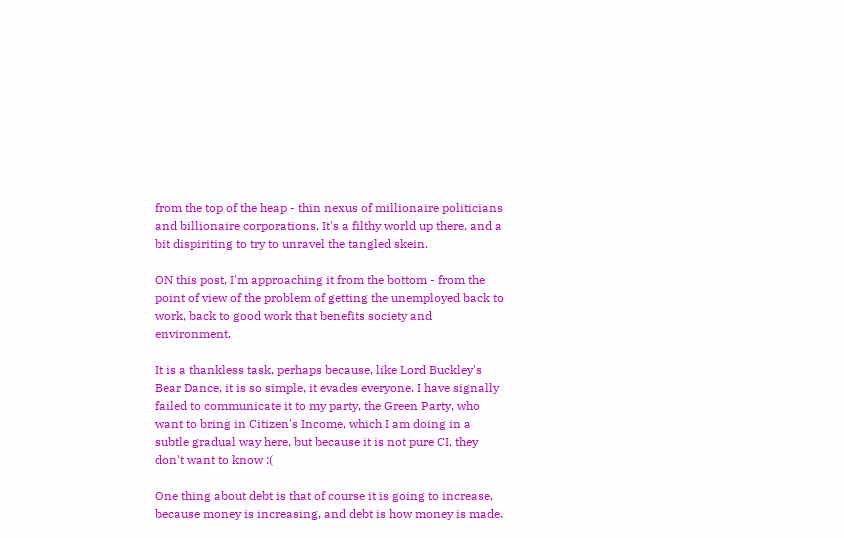from the top of the heap - thin nexus of millionaire politicians and billionaire corporations. It's a filthy world up there, and a bit dispiriting to try to unravel the tangled skein.

ON this post, I'm approaching it from the bottom - from the point of view of the problem of getting the unemployed back to work, back to good work that benefits society and environment.

It is a thankless task, perhaps because, like Lord Buckley's Bear Dance, it is so simple, it evades everyone. I have signally failed to communicate it to my party, the Green Party, who want to bring in Citizen's Income, which I am doing in a subtle gradual way here, but because it is not pure CI, they don't want to know :(

One thing about debt is that of course it is going to increase, because money is increasing, and debt is how money is made.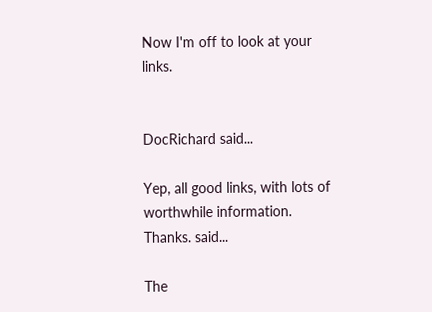Now I'm off to look at your links.


DocRichard said...

Yep, all good links, with lots of worthwhile information. Thanks. said...

The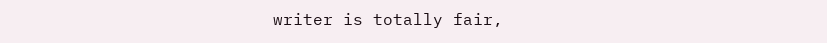writer is totally fair,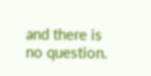and there is no question.